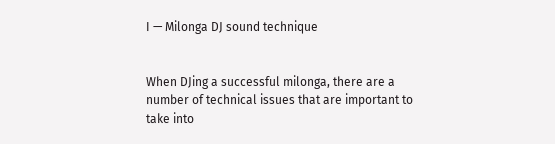I — Milonga DJ sound technique


When DJing a successful milonga, there are a number of technical issues that are important to take into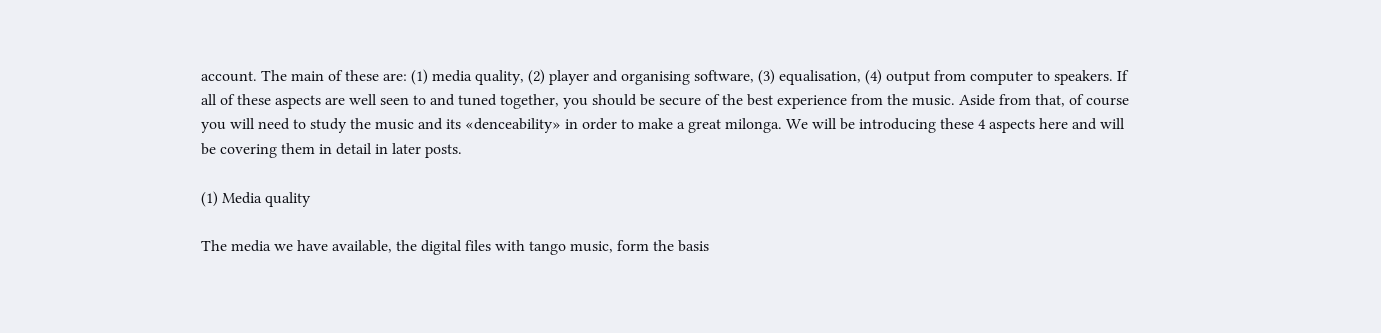account. The main of these are: (1) media quality, (2) player and organising software, (3) equalisation, (4) output from computer to speakers. If all of these aspects are well seen to and tuned together, you should be secure of the best experience from the music. Aside from that, of course you will need to study the music and its «denceability» in order to make a great milonga. We will be introducing these 4 aspects here and will be covering them in detail in later posts.

(1) Media quality

The media we have available, the digital files with tango music, form the basis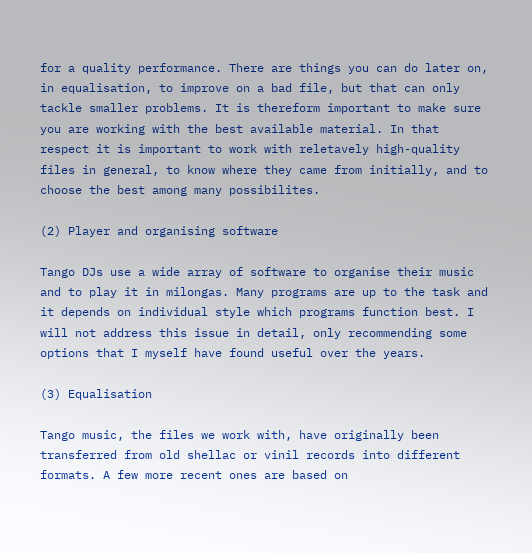for a quality performance. There are things you can do later on, in equalisation, to improve on a bad file, but that can only tackle smaller problems. It is thereform important to make sure you are working with the best available material. In that respect it is important to work with reletavely high-quality files in general, to know where they came from initially, and to choose the best among many possibilites.

(2) Player and organising software

Tango DJs use a wide array of software to organise their music and to play it in milongas. Many programs are up to the task and it depends on individual style which programs function best. I will not address this issue in detail, only recommending some options that I myself have found useful over the years.

(3) Equalisation

Tango music, the files we work with, have originally been transferred from old shellac or vinil records into different formats. A few more recent ones are based on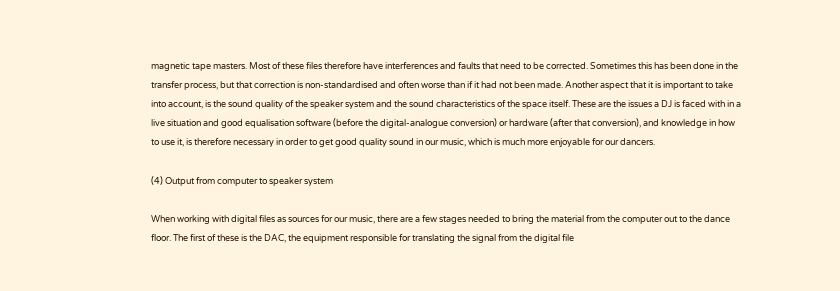magnetic tape masters. Most of these files therefore have interferences and faults that need to be corrected. Sometimes this has been done in the transfer process, but that correction is non-standardised and often worse than if it had not been made. Another aspect that it is important to take into account, is the sound quality of the speaker system and the sound characteristics of the space itself. These are the issues a DJ is faced with in a live situation and good equalisation software (before the digital-analogue conversion) or hardware (after that conversion), and knowledge in how to use it, is therefore necessary in order to get good quality sound in our music, which is much more enjoyable for our dancers.

(4) Output from computer to speaker system

When working with digital files as sources for our music, there are a few stages needed to bring the material from the computer out to the dance floor. The first of these is the DAC, the equipment responsible for translating the signal from the digital file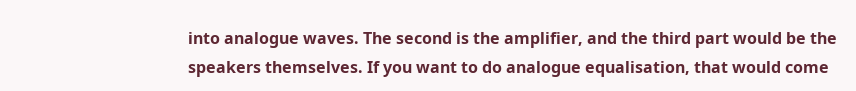into analogue waves. The second is the amplifier, and the third part would be the speakers themselves. If you want to do analogue equalisation, that would come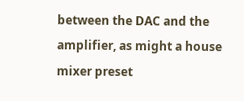between the DAC and the amplifier, as might a house mixer preset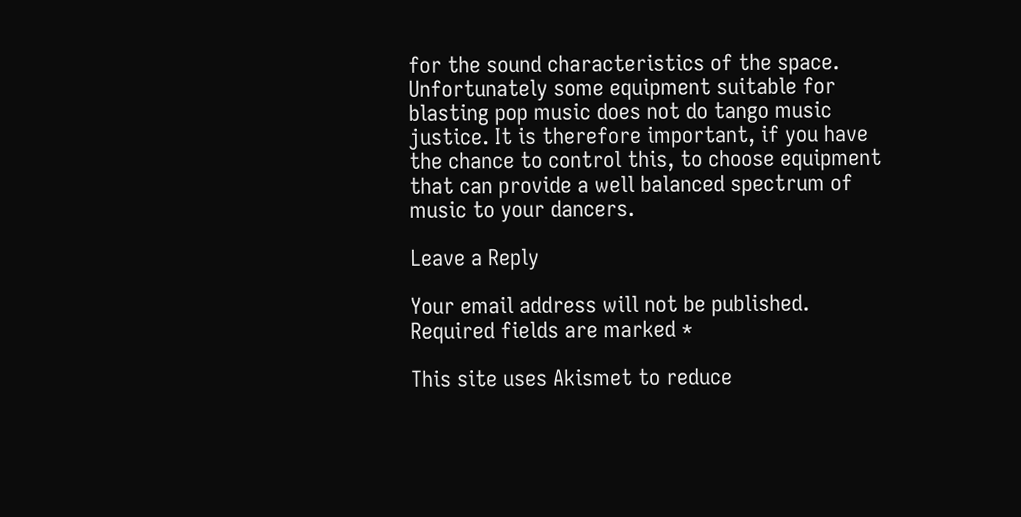for the sound characteristics of the space. Unfortunately some equipment suitable for blasting pop music does not do tango music justice. It is therefore important, if you have the chance to control this, to choose equipment that can provide a well balanced spectrum of music to your dancers.

Leave a Reply

Your email address will not be published. Required fields are marked *

This site uses Akismet to reduce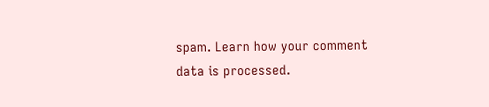spam. Learn how your comment data is processed.